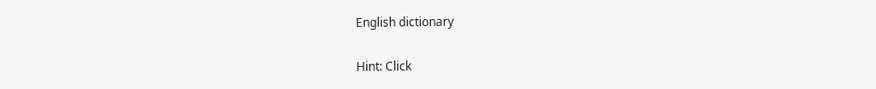English dictionary

Hint: Click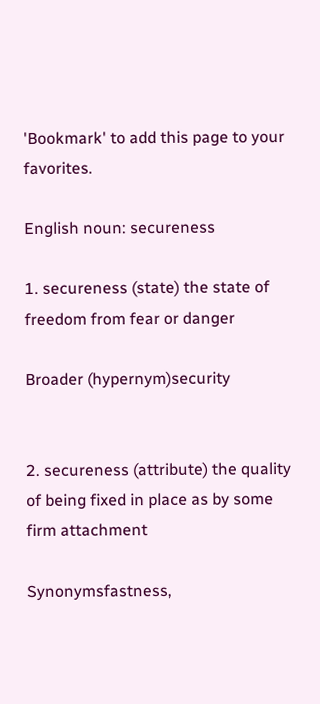'Bookmark' to add this page to your favorites.

English noun: secureness

1. secureness (state) the state of freedom from fear or danger

Broader (hypernym)security


2. secureness (attribute) the quality of being fixed in place as by some firm attachment

Synonymsfastness,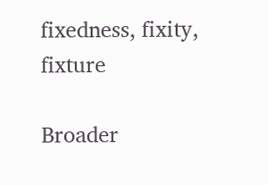fixedness, fixity, fixture

Broader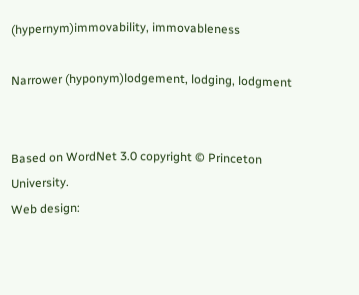(hypernym)immovability, immovableness

Narrower (hyponym)lodgement, lodging, lodgment


Based on WordNet 3.0 copyright © Princeton University.
Web design: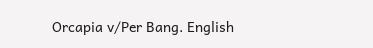Orcapia v/Per Bang. English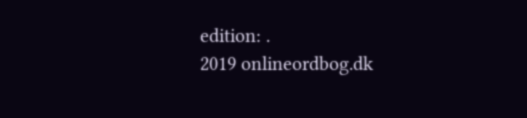edition: .
2019 onlineordbog.dk